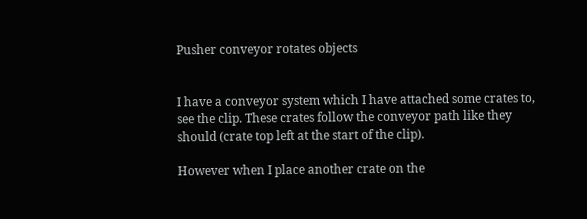Pusher conveyor rotates objects


I have a conveyor system which I have attached some crates to, see the clip. These crates follow the conveyor path like they should (crate top left at the start of the clip).

However when I place another crate on the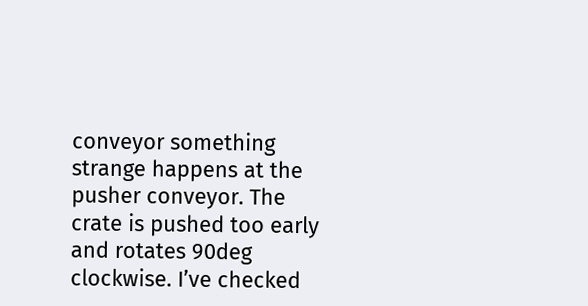conveyor something strange happens at the pusher conveyor. The crate is pushed too early and rotates 90deg clockwise. I’ve checked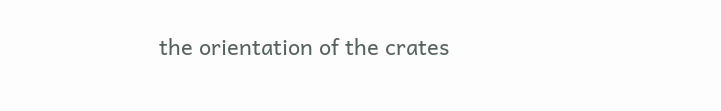the orientation of the crates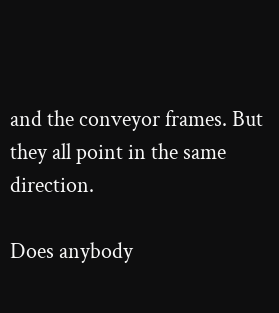and the conveyor frames. But they all point in the same direction.

Does anybody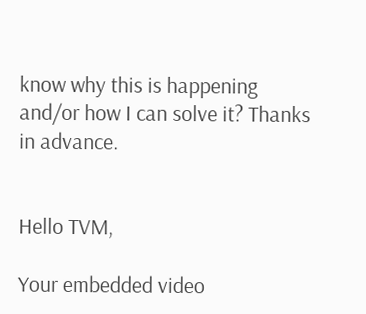know why this is happening and/or how I can solve it? Thanks in advance.


Hello TVM,

Your embedded video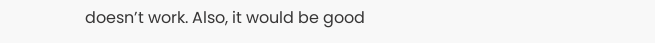doesn’t work. Also, it would be good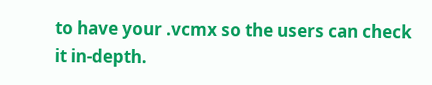to have your .vcmx so the users can check it in-depth.